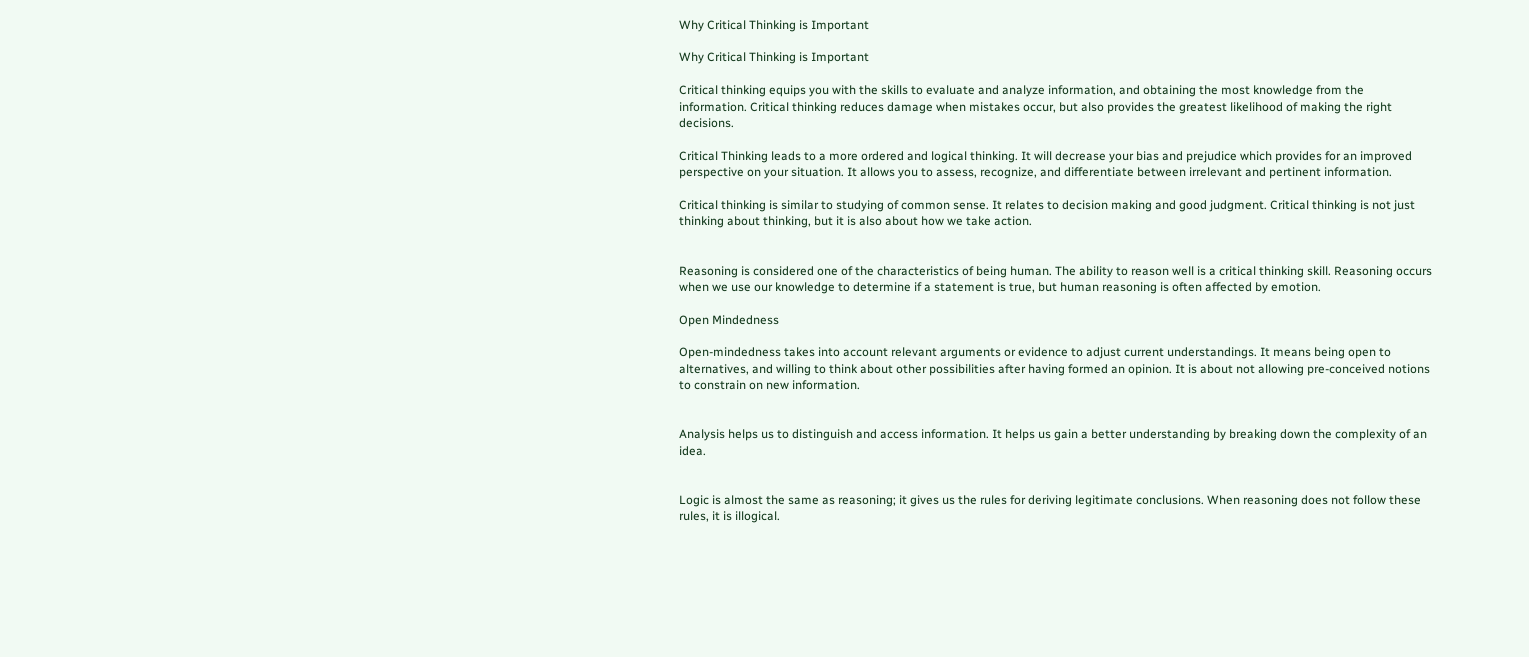Why Critical Thinking is Important

Why Critical Thinking is Important

Critical thinking equips you with the skills to evaluate and analyze information, and obtaining the most knowledge from the information. Critical thinking reduces damage when mistakes occur, but also provides the greatest likelihood of making the right decisions.

Critical Thinking leads to a more ordered and logical thinking. It will decrease your bias and prejudice which provides for an improved perspective on your situation. It allows you to assess, recognize, and differentiate between irrelevant and pertinent information.

Critical thinking is similar to studying of common sense. It relates to decision making and good judgment. Critical thinking is not just thinking about thinking, but it is also about how we take action.


Reasoning is considered one of the characteristics of being human. The ability to reason well is a critical thinking skill. Reasoning occurs when we use our knowledge to determine if a statement is true, but human reasoning is often affected by emotion.

Open Mindedness

Open-mindedness takes into account relevant arguments or evidence to adjust current understandings. It means being open to alternatives, and willing to think about other possibilities after having formed an opinion. It is about not allowing pre-conceived notions to constrain on new information.


Analysis helps us to distinguish and access information. It helps us gain a better understanding by breaking down the complexity of an idea.


Logic is almost the same as reasoning; it gives us the rules for deriving legitimate conclusions. When reasoning does not follow these rules, it is illogical.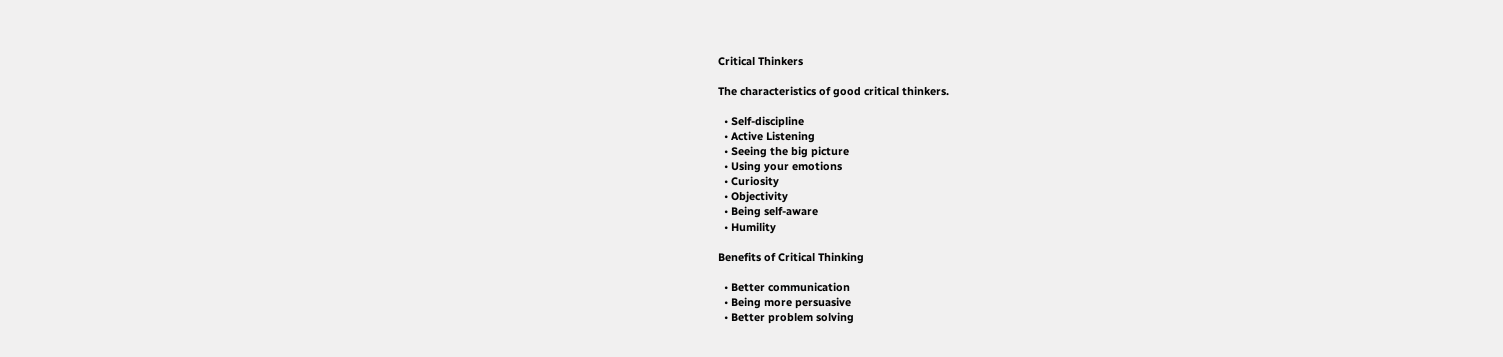Critical Thinkers

The characteristics of good critical thinkers.

  • Self-discipline
  • Active Listening
  • Seeing the big picture
  • Using your emotions
  • Curiosity
  • Objectivity
  • Being self-aware
  • Humility

Benefits of Critical Thinking

  • Better communication
  • Being more persuasive
  • Better problem solving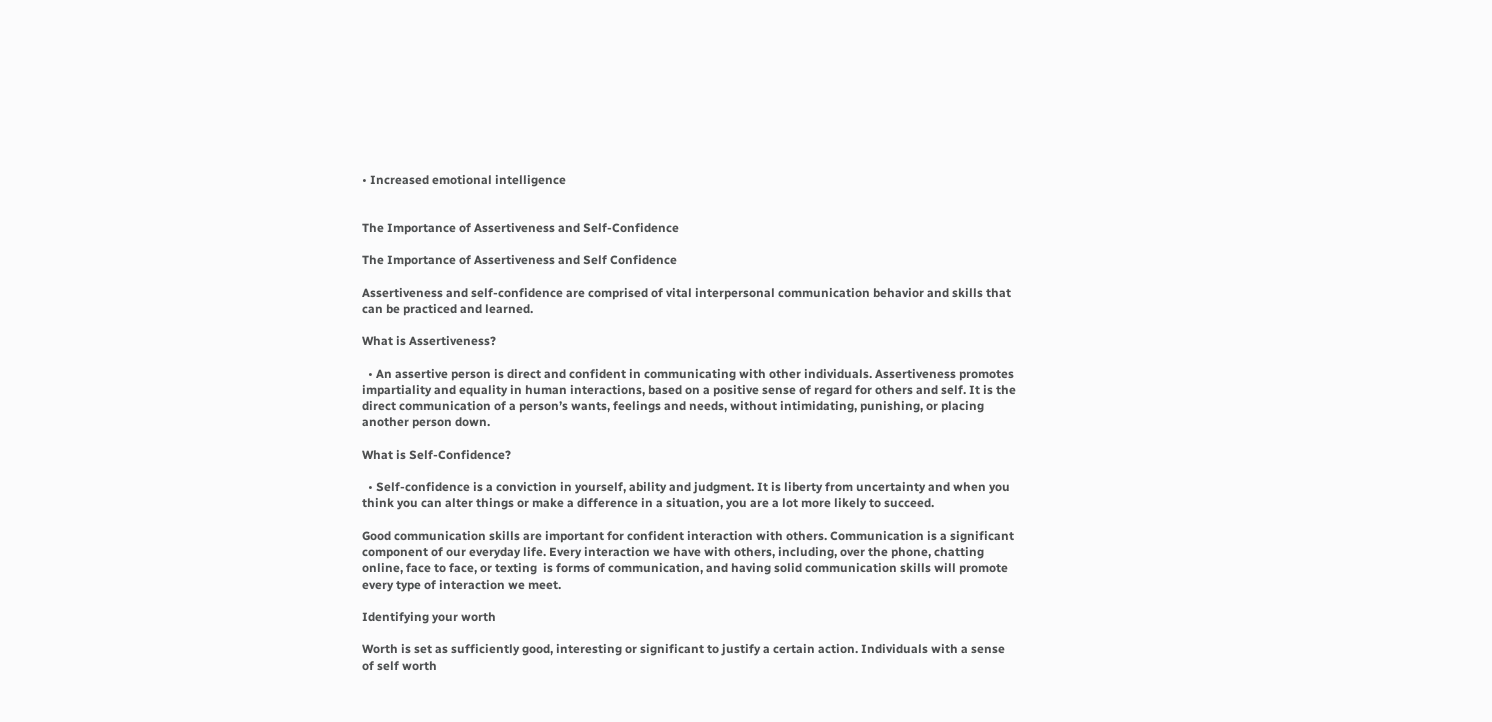• Increased emotional intelligence


The Importance of Assertiveness and Self-Confidence

The Importance of Assertiveness and Self Confidence

Assertiveness and self-confidence are comprised of vital interpersonal communication behavior and skills that can be practiced and learned.

What is Assertiveness?

  • An assertive person is direct and confident in communicating with other individuals. Assertiveness promotes impartiality and equality in human interactions, based on a positive sense of regard for others and self. It is the direct communication of a person’s wants, feelings and needs, without intimidating, punishing, or placing another person down.

What is Self-Confidence?

  • Self-confidence is a conviction in yourself, ability and judgment. It is liberty from uncertainty and when you think you can alter things or make a difference in a situation, you are a lot more likely to succeed.

Good communication skills are important for confident interaction with others. Communication is a significant component of our everyday life. Every interaction we have with others, including, over the phone, chatting online, face to face, or texting  is forms of communication, and having solid communication skills will promote every type of interaction we meet.

Identifying your worth

Worth is set as sufficiently good, interesting or significant to justify a certain action. Individuals with a sense of self worth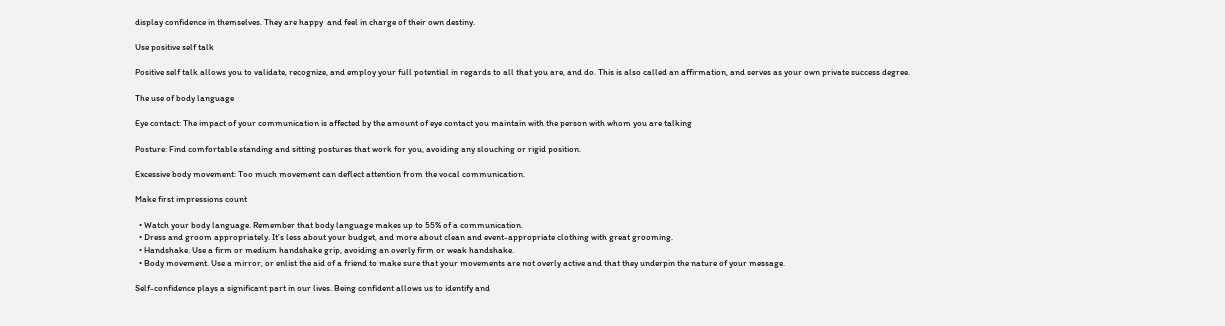display confidence in themselves. They are happy  and feel in charge of their own destiny.

Use positive self talk

Positive self talk allows you to validate, recognize, and employ your full potential in regards to all that you are, and do. This is also called an affirmation, and serves as your own private success degree.

The use of body language

Eye contact: The impact of your communication is affected by the amount of eye contact you maintain with the person with whom you are talking

Posture: Find comfortable standing and sitting postures that work for you, avoiding any slouching or rigid position.

Excessive body movement: Too much movement can deflect attention from the vocal communication.

Make first impressions count

  • Watch your body language. Remember that body language makes up to 55% of a communication.
  • Dress and groom appropriately. It’s less about your budget, and more about clean and event-appropriate clothing with great grooming.
  • Handshake. Use a firm or medium handshake grip, avoiding an overly firm or weak handshake.
  • Body movement. Use a mirror, or enlist the aid of a friend to make sure that your movements are not overly active and that they underpin the nature of your message.

Self-confidence plays a significant part in our lives. Being confident allows us to identify and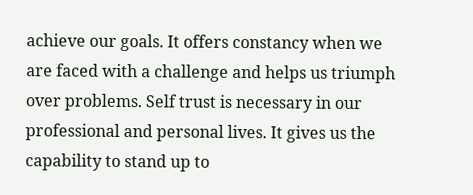achieve our goals. It offers constancy when we are faced with a challenge and helps us triumph over problems. Self trust is necessary in our professional and personal lives. It gives us the capability to stand up to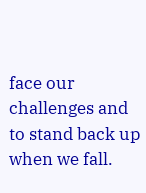face our challenges and to stand back up when we fall.